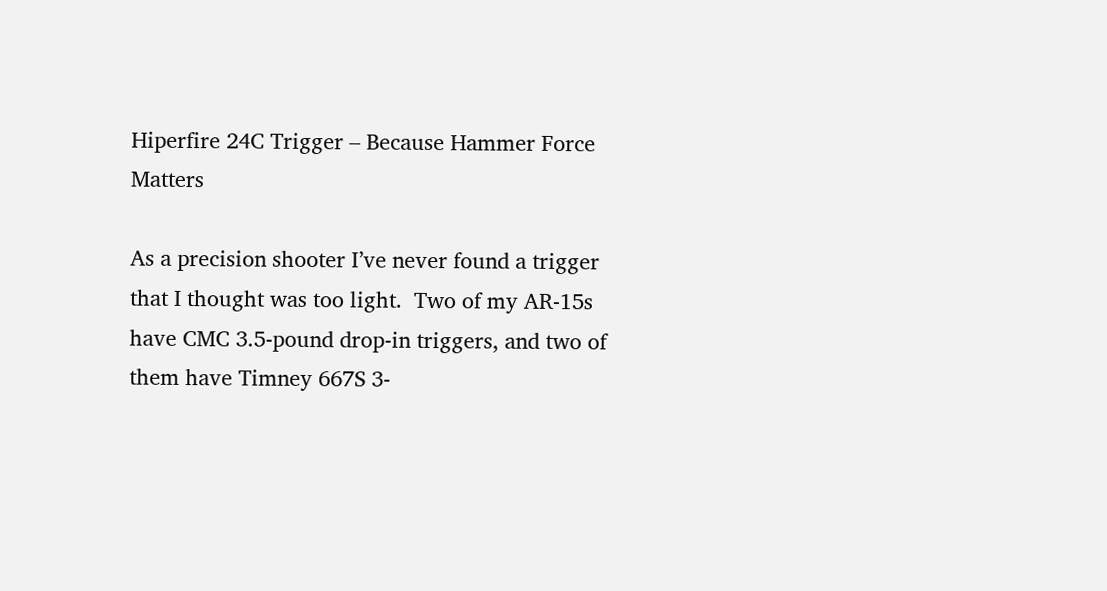Hiperfire 24C Trigger – Because Hammer Force Matters

As a precision shooter I’ve never found a trigger that I thought was too light.  Two of my AR-15s have CMC 3.5-pound drop-in triggers, and two of them have Timney 667S 3-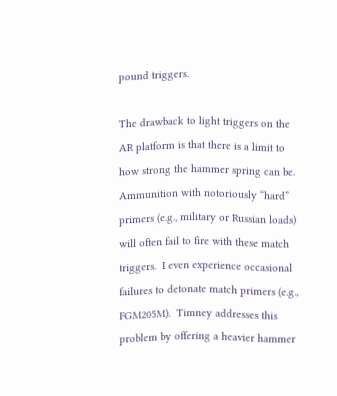pound triggers.

The drawback to light triggers on the AR platform is that there is a limit to how strong the hammer spring can be.  Ammunition with notoriously “hard” primers (e.g., military or Russian loads) will often fail to fire with these match triggers.  I even experience occasional failures to detonate match primers (e.g., FGM205M).  Timney addresses this problem by offering a heavier hammer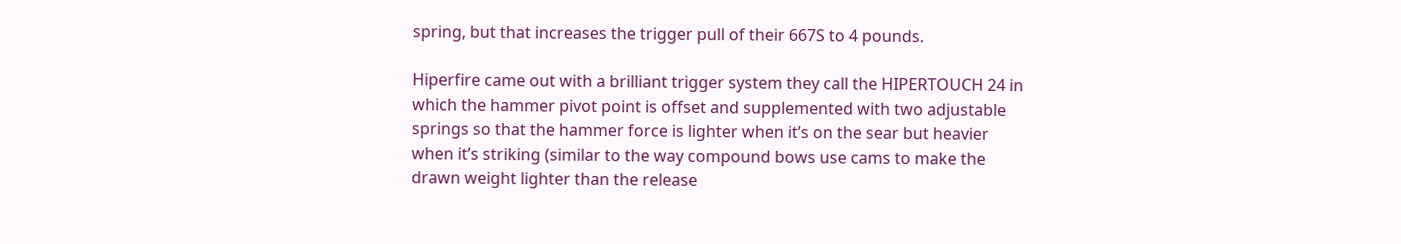spring, but that increases the trigger pull of their 667S to 4 pounds.

Hiperfire came out with a brilliant trigger system they call the HIPERTOUCH 24 in which the hammer pivot point is offset and supplemented with two adjustable springs so that the hammer force is lighter when it’s on the sear but heavier when it’s striking (similar to the way compound bows use cams to make the drawn weight lighter than the release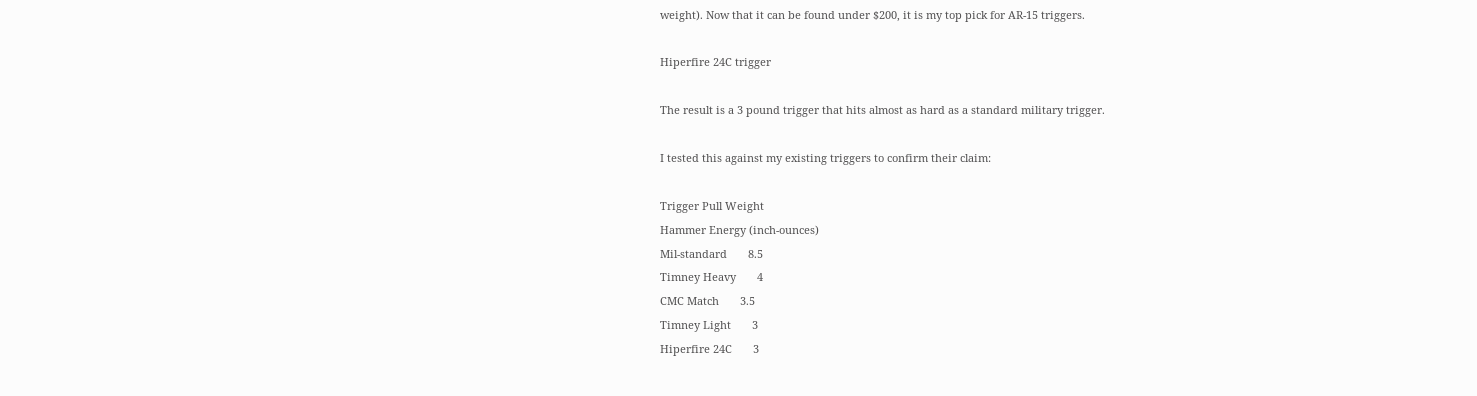weight). Now that it can be found under $200, it is my top pick for AR-15 triggers.

Hiperfire 24C trigger

The result is a 3 pound trigger that hits almost as hard as a standard military trigger.

I tested this against my existing triggers to confirm their claim:

Trigger Pull Weight
Hammer Energy (inch-ounces)
Mil-standard       8.5
Timney Heavy       4
CMC Match       3.5
Timney Light       3
Hiperfire 24C       3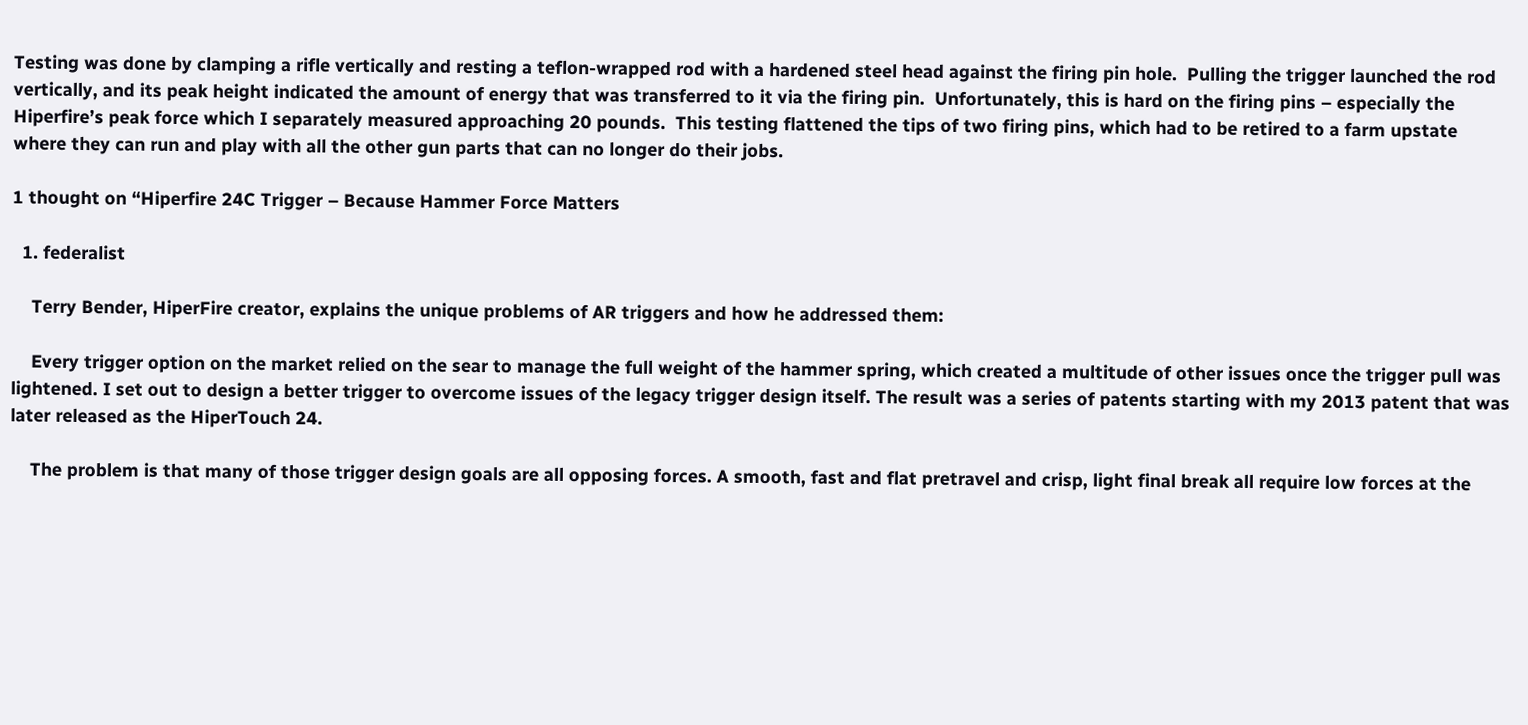Testing was done by clamping a rifle vertically and resting a teflon-wrapped rod with a hardened steel head against the firing pin hole.  Pulling the trigger launched the rod vertically, and its peak height indicated the amount of energy that was transferred to it via the firing pin.  Unfortunately, this is hard on the firing pins – especially the Hiperfire’s peak force which I separately measured approaching 20 pounds.  This testing flattened the tips of two firing pins, which had to be retired to a farm upstate where they can run and play with all the other gun parts that can no longer do their jobs.

1 thought on “Hiperfire 24C Trigger – Because Hammer Force Matters

  1. federalist

    Terry Bender, HiperFire creator, explains the unique problems of AR triggers and how he addressed them:

    Every trigger option on the market relied on the sear to manage the full weight of the hammer spring, which created a multitude of other issues once the trigger pull was lightened. I set out to design a better trigger to overcome issues of the legacy trigger design itself. The result was a series of patents starting with my 2013 patent that was later released as the HiperTouch 24.

    The problem is that many of those trigger design goals are all opposing forces. A smooth, fast and flat pretravel and crisp, light final break all require low forces at the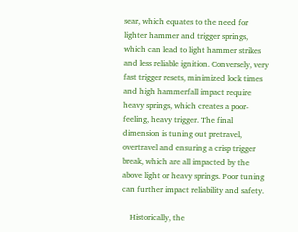sear, which equates to the need for lighter hammer and trigger springs, which can lead to light hammer strikes and less reliable ignition. Conversely, very fast trigger resets, minimized lock times and high hammerfall impact require heavy springs, which creates a poor-feeling, heavy trigger. The final dimension is tuning out pretravel, overtravel and ensuring a crisp trigger break, which are all impacted by the above light or heavy springs. Poor tuning can further impact reliability and safety.

    Historically, the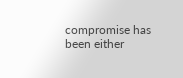compromise has been either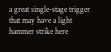a great single-stage trigger that may have a light hammer strike here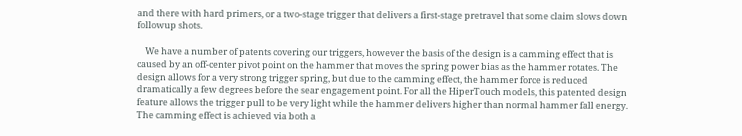and there with hard primers, or a two-stage trigger that delivers a first-stage pretravel that some claim slows down followup shots.

    We have a number of patents covering our triggers, however the basis of the design is a camming effect that is caused by an off-center pivot point on the hammer that moves the spring power bias as the hammer rotates. The design allows for a very strong trigger spring, but due to the camming effect, the hammer force is reduced dramatically a few degrees before the sear engagement point. For all the HiperTouch models, this patented design feature allows the trigger pull to be very light while the hammer delivers higher than normal hammer fall energy. The camming effect is achieved via both a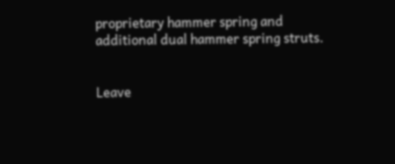proprietary hammer spring and additional dual hammer spring struts.


Leave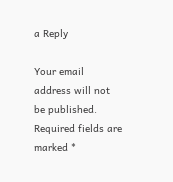a Reply

Your email address will not be published. Required fields are marked *